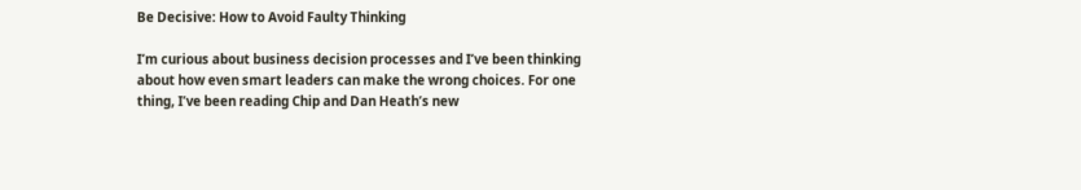Be Decisive: How to Avoid Faulty Thinking

I’m curious about business decision processes and I’ve been thinking about how even smart leaders can make the wrong choices. For one thing, I’ve been reading Chip and Dan Heath’s new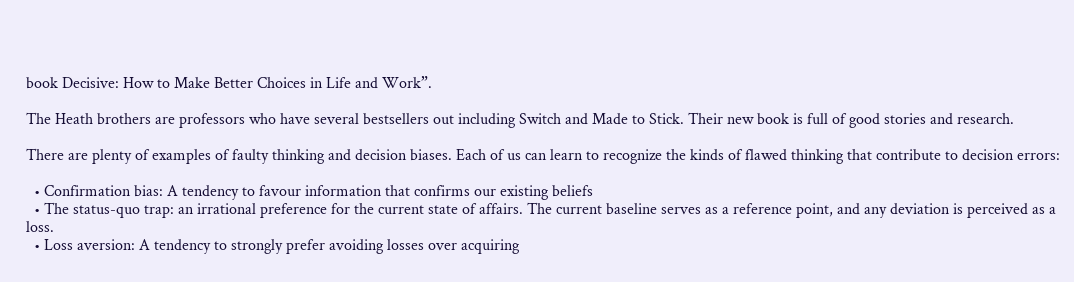book Decisive: How to Make Better Choices in Life and Work”.

The Heath brothers are professors who have several bestsellers out including Switch and Made to Stick. Their new book is full of good stories and research.

There are plenty of examples of faulty thinking and decision biases. Each of us can learn to recognize the kinds of flawed thinking that contribute to decision errors:

  • Confirmation bias: A tendency to favour information that confirms our existing beliefs
  • The status-quo trap: an irrational preference for the current state of affairs. The current baseline serves as a reference point, and any deviation is perceived as a loss.
  • Loss aversion: A tendency to strongly prefer avoiding losses over acquiring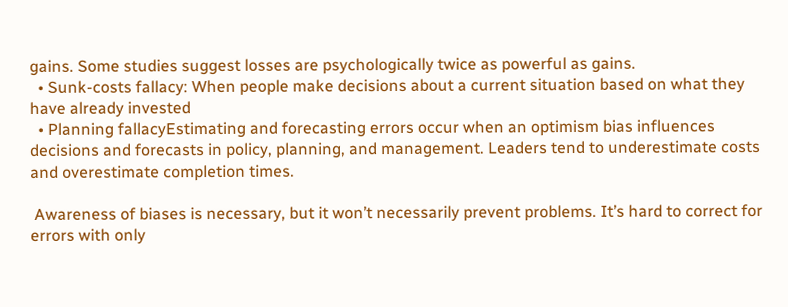gains. Some studies suggest losses are psychologically twice as powerful as gains.
  • Sunk-costs fallacy: When people make decisions about a current situation based on what they have already invested
  • Planning fallacyEstimating and forecasting errors occur when an optimism bias influences decisions and forecasts in policy, planning, and management. Leaders tend to underestimate costs and overestimate completion times.

 Awareness of biases is necessary, but it won’t necessarily prevent problems. It’s hard to correct for errors with only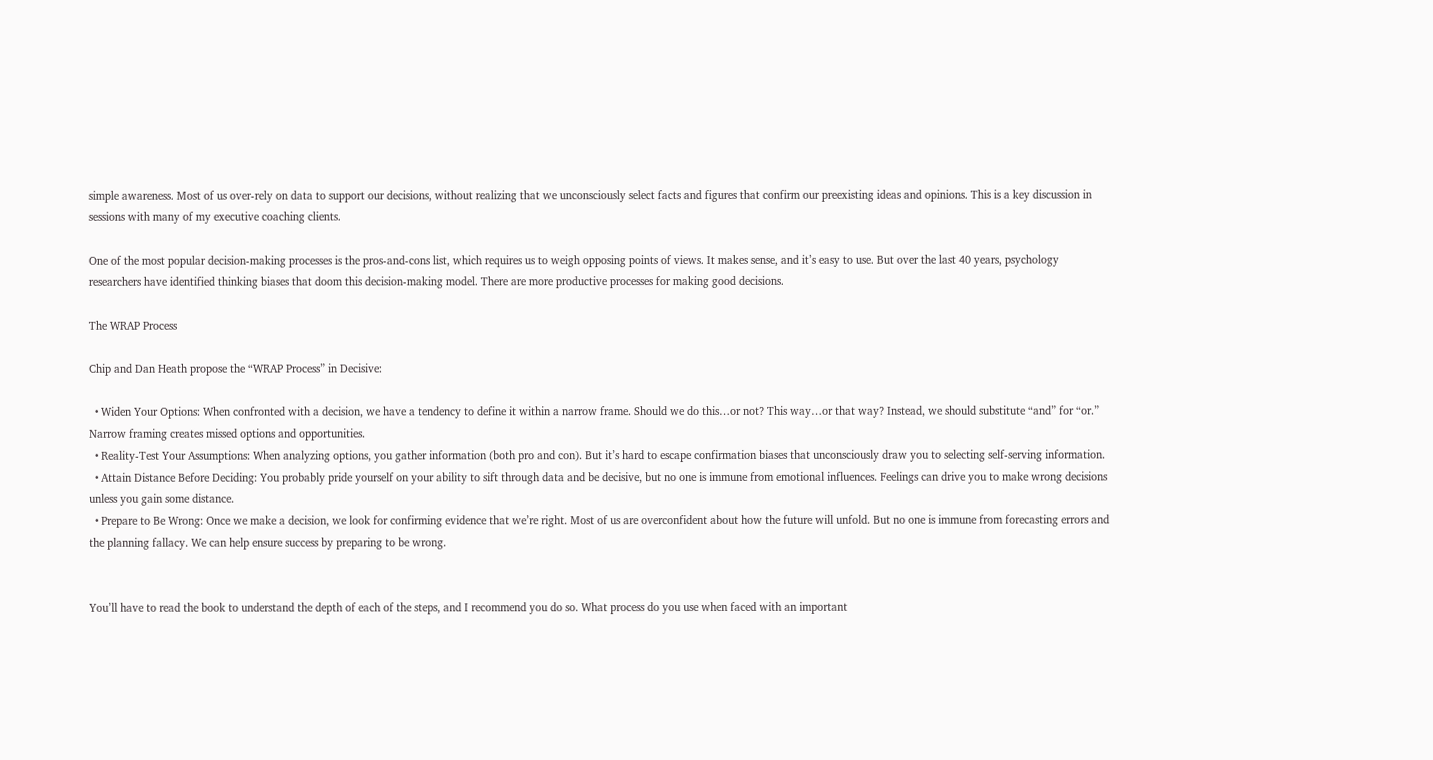simple awareness. Most of us over-rely on data to support our decisions, without realizing that we unconsciously select facts and figures that confirm our preexisting ideas and opinions. This is a key discussion in sessions with many of my executive coaching clients.

One of the most popular decision-making processes is the pros-and-cons list, which requires us to weigh opposing points of views. It makes sense, and it’s easy to use. But over the last 40 years, psychology researchers have identified thinking biases that doom this decision-making model. There are more productive processes for making good decisions.

The WRAP Process

Chip and Dan Heath propose the “WRAP Process” in Decisive:

  • Widen Your Options: When confronted with a decision, we have a tendency to define it within a narrow frame. Should we do this…or not? This way…or that way? Instead, we should substitute “and” for “or.” Narrow framing creates missed options and opportunities.
  • Reality-Test Your Assumptions: When analyzing options, you gather information (both pro and con). But it’s hard to escape confirmation biases that unconsciously draw you to selecting self-serving information.
  • Attain Distance Before Deciding: You probably pride yourself on your ability to sift through data and be decisive, but no one is immune from emotional influences. Feelings can drive you to make wrong decisions unless you gain some distance.
  • Prepare to Be Wrong: Once we make a decision, we look for confirming evidence that we’re right. Most of us are overconfident about how the future will unfold. But no one is immune from forecasting errors and the planning fallacy. We can help ensure success by preparing to be wrong.


You’ll have to read the book to understand the depth of each of the steps, and I recommend you do so. What process do you use when faced with an important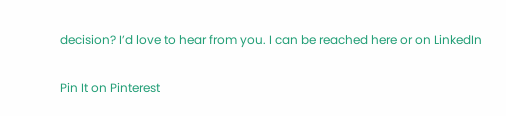decision? I’d love to hear from you. I can be reached here or on LinkedIn

Pin It on Pinterest